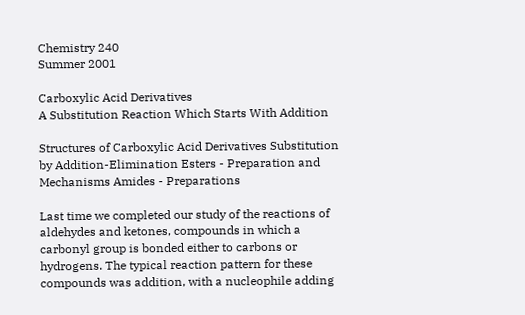Chemistry 240
Summer 2001

Carboxylic Acid Derivatives
A Substitution Reaction Which Starts With Addition

Structures of Carboxylic Acid Derivatives Substitution by Addition-Elimination Esters - Preparation and Mechanisms Amides - Preparations

Last time we completed our study of the reactions of aldehydes and ketones, compounds in which a carbonyl group is bonded either to carbons or hydrogens. The typical reaction pattern for these compounds was addition, with a nucleophile adding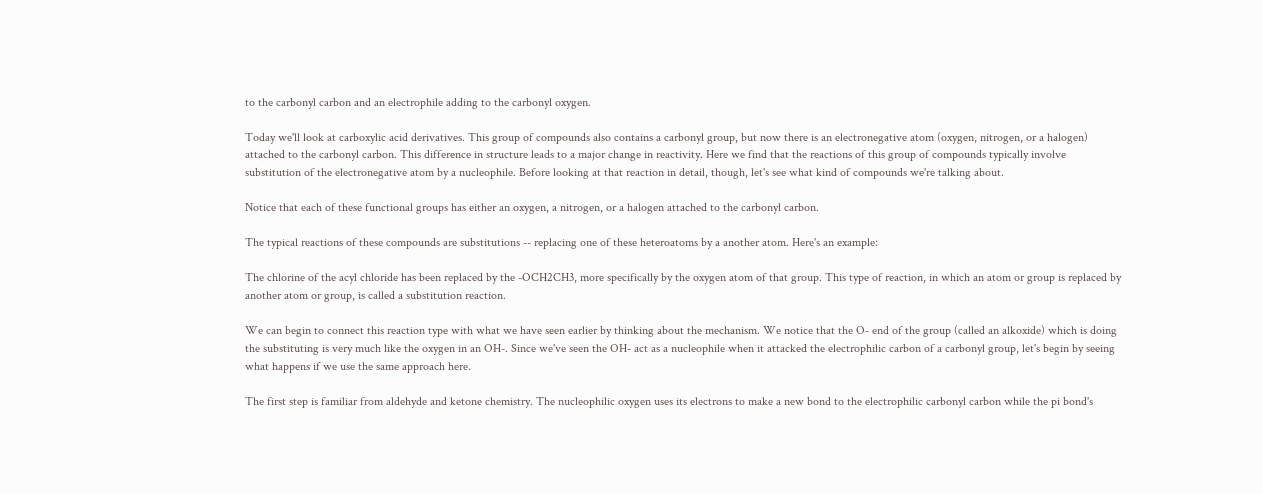to the carbonyl carbon and an electrophile adding to the carbonyl oxygen.

Today we'll look at carboxylic acid derivatives. This group of compounds also contains a carbonyl group, but now there is an electronegative atom (oxygen, nitrogen, or a halogen) attached to the carbonyl carbon. This difference in structure leads to a major change in reactivity. Here we find that the reactions of this group of compounds typically involve substitution of the electronegative atom by a nucleophile. Before looking at that reaction in detail, though, let's see what kind of compounds we're talking about.

Notice that each of these functional groups has either an oxygen, a nitrogen, or a halogen attached to the carbonyl carbon.

The typical reactions of these compounds are substitutions -- replacing one of these heteroatoms by a another atom. Here's an example:

The chlorine of the acyl chloride has been replaced by the -OCH2CH3, more specifically by the oxygen atom of that group. This type of reaction, in which an atom or group is replaced by another atom or group, is called a substitution reaction.

We can begin to connect this reaction type with what we have seen earlier by thinking about the mechanism. We notice that the O- end of the group (called an alkoxide) which is doing the substituting is very much like the oxygen in an OH-. Since we've seen the OH- act as a nucleophile when it attacked the electrophilic carbon of a carbonyl group, let's begin by seeing what happens if we use the same approach here.

The first step is familiar from aldehyde and ketone chemistry. The nucleophilic oxygen uses its electrons to make a new bond to the electrophilic carbonyl carbon while the pi bond's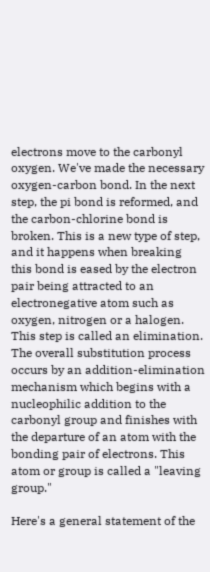electrons move to the carbonyl oxygen. We've made the necessary oxygen-carbon bond. In the next step, the pi bond is reformed, and the carbon-chlorine bond is broken. This is a new type of step, and it happens when breaking this bond is eased by the electron pair being attracted to an electronegative atom such as oxygen, nitrogen or a halogen. This step is called an elimination. The overall substitution process occurs by an addition-elimination mechanism which begins with a nucleophilic addition to the carbonyl group and finishes with the departure of an atom with the bonding pair of electrons. This atom or group is called a "leaving group."

Here's a general statement of the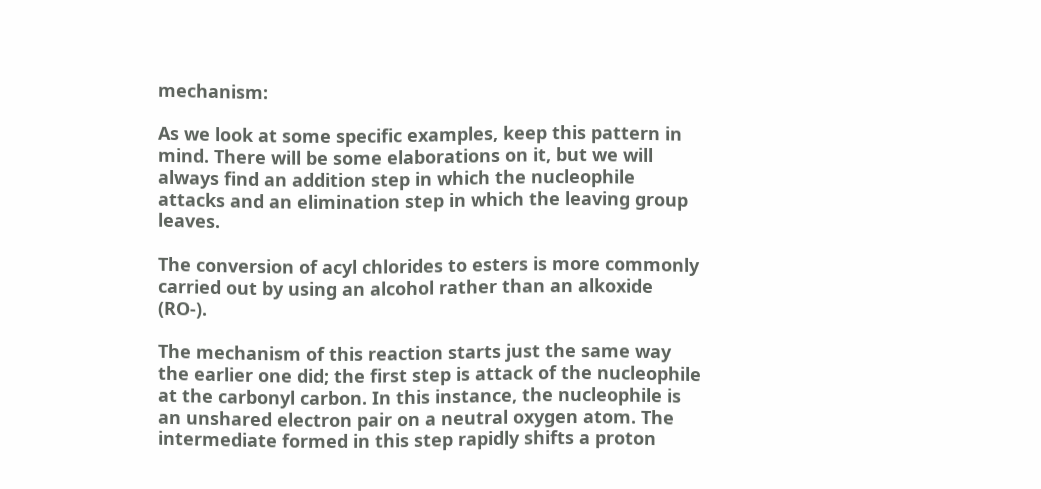mechanism:

As we look at some specific examples, keep this pattern in mind. There will be some elaborations on it, but we will always find an addition step in which the nucleophile attacks and an elimination step in which the leaving group leaves.

The conversion of acyl chlorides to esters is more commonly carried out by using an alcohol rather than an alkoxide (RO-).

The mechanism of this reaction starts just the same way the earlier one did; the first step is attack of the nucleophile at the carbonyl carbon. In this instance, the nucleophile is an unshared electron pair on a neutral oxygen atom. The intermediate formed in this step rapidly shifts a proton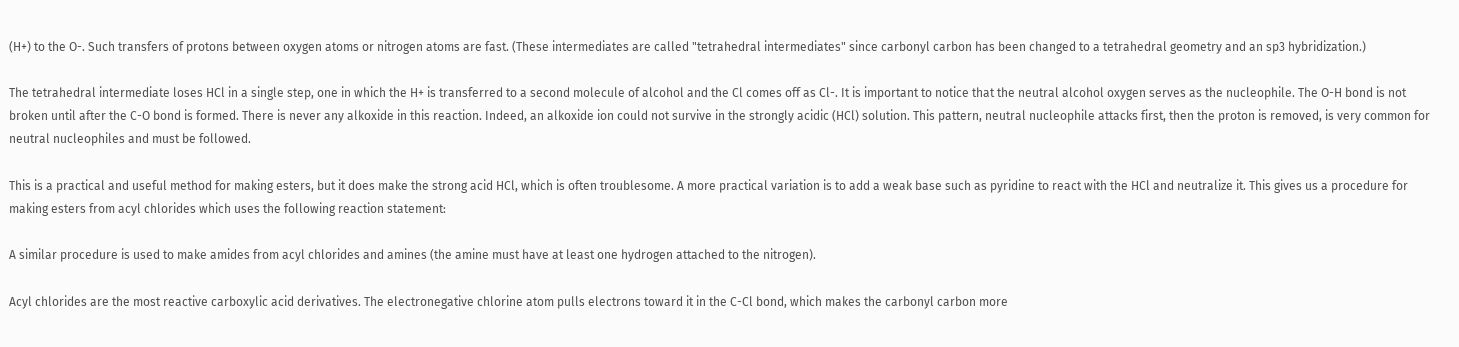(H+) to the O-. Such transfers of protons between oxygen atoms or nitrogen atoms are fast. (These intermediates are called "tetrahedral intermediates" since carbonyl carbon has been changed to a tetrahedral geometry and an sp3 hybridization.)

The tetrahedral intermediate loses HCl in a single step, one in which the H+ is transferred to a second molecule of alcohol and the Cl comes off as Cl-. It is important to notice that the neutral alcohol oxygen serves as the nucleophile. The O-H bond is not broken until after the C-O bond is formed. There is never any alkoxide in this reaction. Indeed, an alkoxide ion could not survive in the strongly acidic (HCl) solution. This pattern, neutral nucleophile attacks first, then the proton is removed, is very common for neutral nucleophiles and must be followed.

This is a practical and useful method for making esters, but it does make the strong acid HCl, which is often troublesome. A more practical variation is to add a weak base such as pyridine to react with the HCl and neutralize it. This gives us a procedure for making esters from acyl chlorides which uses the following reaction statement:

A similar procedure is used to make amides from acyl chlorides and amines (the amine must have at least one hydrogen attached to the nitrogen).

Acyl chlorides are the most reactive carboxylic acid derivatives. The electronegative chlorine atom pulls electrons toward it in the C-Cl bond, which makes the carbonyl carbon more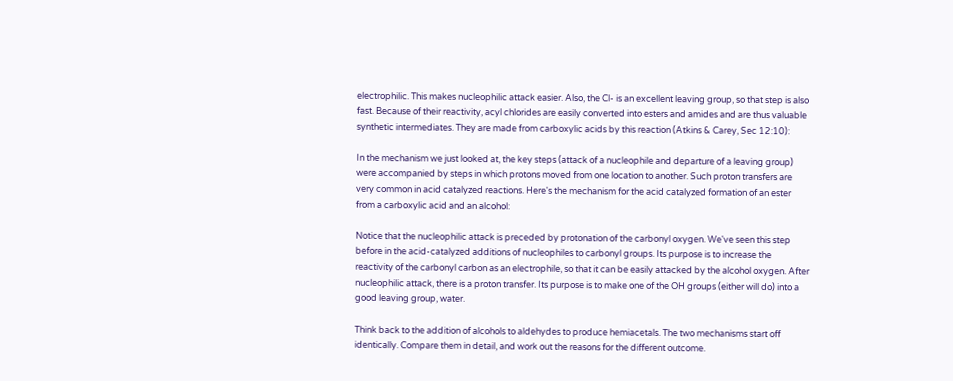electrophilic. This makes nucleophilic attack easier. Also, the Cl- is an excellent leaving group, so that step is also fast. Because of their reactivity, acyl chlorides are easily converted into esters and amides and are thus valuable synthetic intermediates. They are made from carboxylic acids by this reaction (Atkins & Carey, Sec 12:10):

In the mechanism we just looked at, the key steps (attack of a nucleophile and departure of a leaving group) were accompanied by steps in which protons moved from one location to another. Such proton transfers are very common in acid catalyzed reactions. Here's the mechanism for the acid catalyzed formation of an ester from a carboxylic acid and an alcohol:

Notice that the nucleophilic attack is preceded by protonation of the carbonyl oxygen. We've seen this step before in the acid-catalyzed additions of nucleophiles to carbonyl groups. Its purpose is to increase the reactivity of the carbonyl carbon as an electrophile, so that it can be easily attacked by the alcohol oxygen. After nucleophilic attack, there is a proton transfer. Its purpose is to make one of the OH groups (either will do) into a good leaving group, water.

Think back to the addition of alcohols to aldehydes to produce hemiacetals. The two mechanisms start off identically. Compare them in detail, and work out the reasons for the different outcome.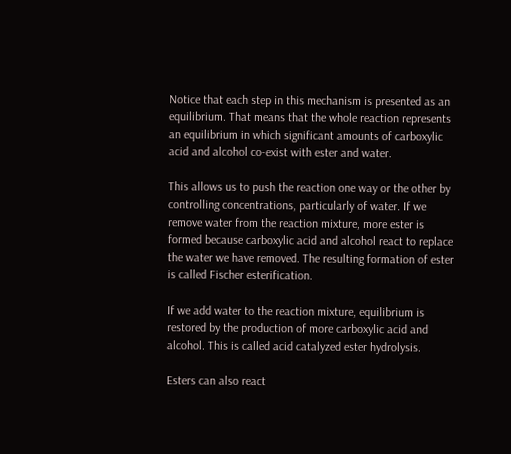Notice that each step in this mechanism is presented as an equilibrium. That means that the whole reaction represents an equilibrium in which significant amounts of carboxylic acid and alcohol co-exist with ester and water.

This allows us to push the reaction one way or the other by controlling concentrations, particularly of water. If we remove water from the reaction mixture, more ester is formed because carboxylic acid and alcohol react to replace the water we have removed. The resulting formation of ester is called Fischer esterification.

If we add water to the reaction mixture, equilibrium is restored by the production of more carboxylic acid and alcohol. This is called acid catalyzed ester hydrolysis.

Esters can also react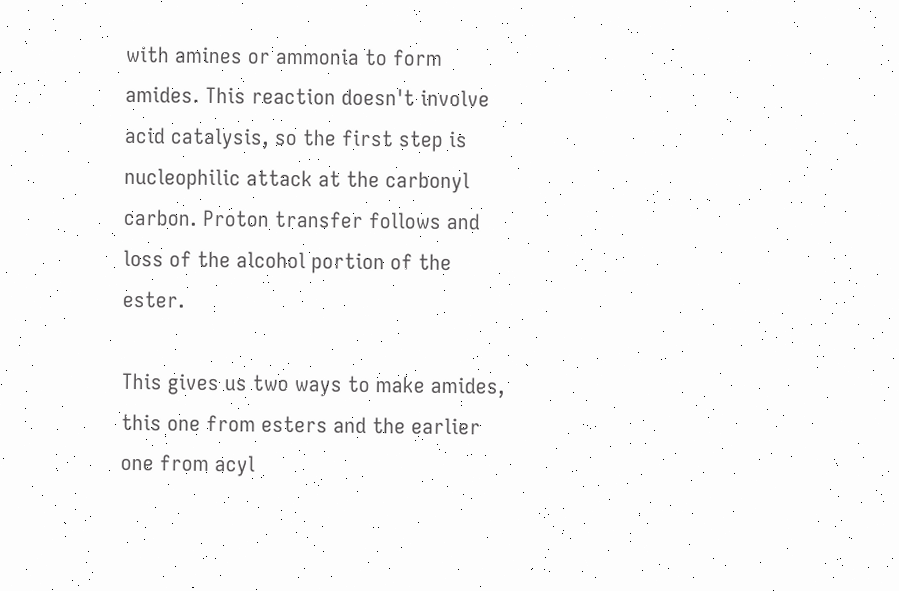with amines or ammonia to form amides. This reaction doesn't involve acid catalysis, so the first step is nucleophilic attack at the carbonyl carbon. Proton transfer follows and loss of the alcohol portion of the ester.

This gives us two ways to make amides, this one from esters and the earlier one from acyl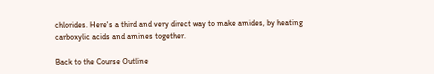chlorides. Here's a third and very direct way to make amides, by heating carboxylic acids and amines together.

Back to the Course Outline